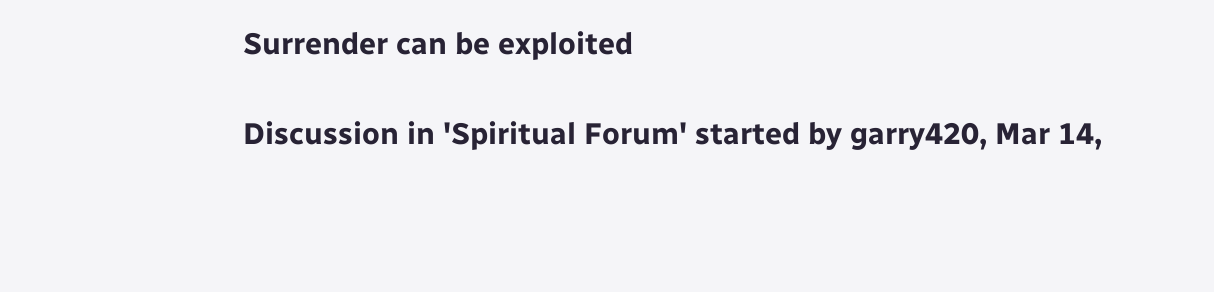Surrender can be exploited

Discussion in 'Spiritual Forum' started by garry420, Mar 14,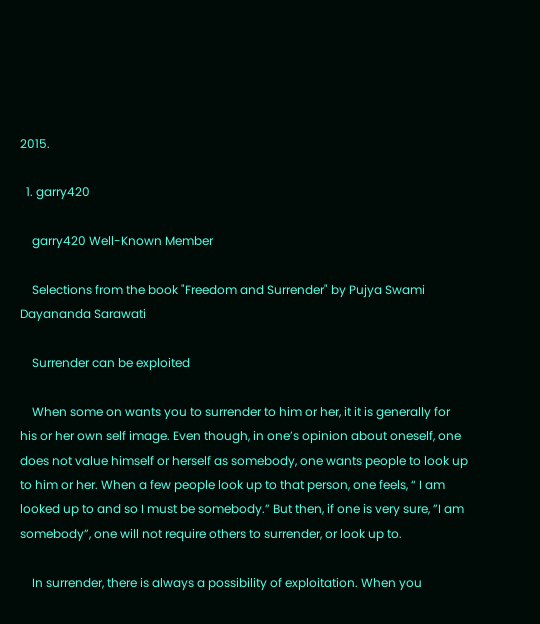2015.

  1. garry420

    garry420 Well-Known Member

    Selections from the book "Freedom and Surrender" by Pujya Swami Dayananda Sarawati

    Surrender can be exploited

    When some on wants you to surrender to him or her, it it is generally for his or her own self image. Even though, in one’s opinion about oneself, one does not value himself or herself as somebody, one wants people to look up to him or her. When a few people look up to that person, one feels, “ I am looked up to and so I must be somebody.” But then, if one is very sure, ”I am somebody”, one will not require others to surrender, or look up to.

    In surrender, there is always a possibility of exploitation. When you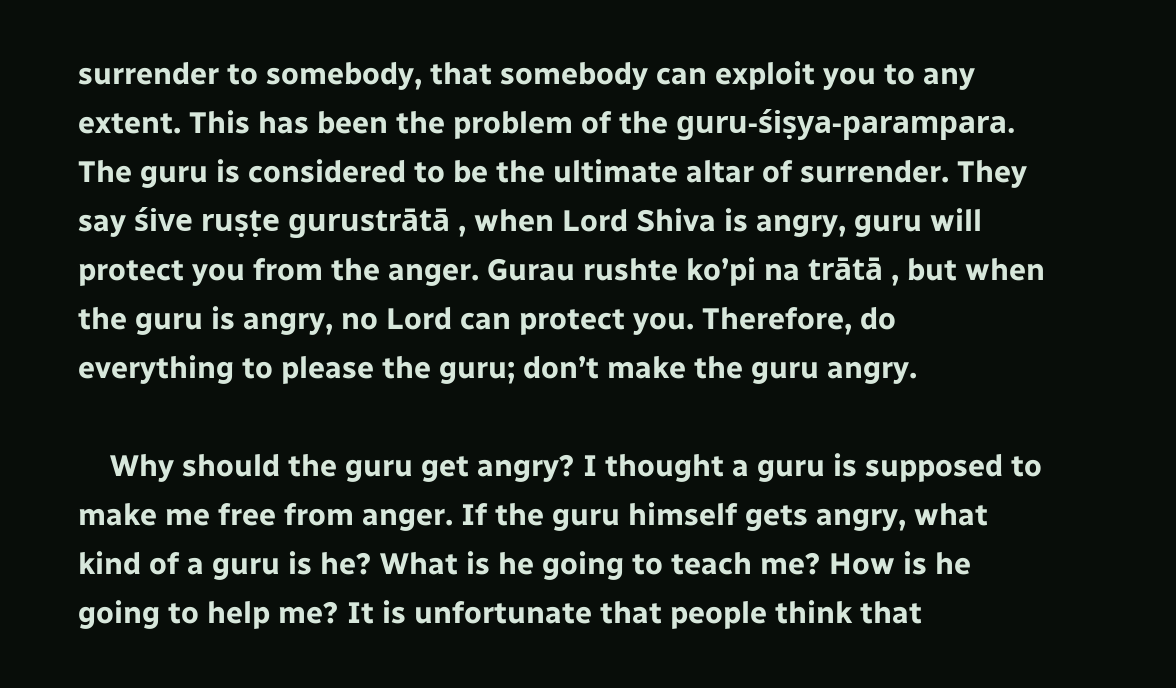surrender to somebody, that somebody can exploit you to any extent. This has been the problem of the guru-śiṣya-parampara. The guru is considered to be the ultimate altar of surrender. They say śive ruṣṭe gurustrātā , when Lord Shiva is angry, guru will protect you from the anger. Gurau rushte ko’pi na trātā , but when the guru is angry, no Lord can protect you. Therefore, do everything to please the guru; don’t make the guru angry.

    Why should the guru get angry? I thought a guru is supposed to make me free from anger. If the guru himself gets angry, what kind of a guru is he? What is he going to teach me? How is he going to help me? It is unfortunate that people think that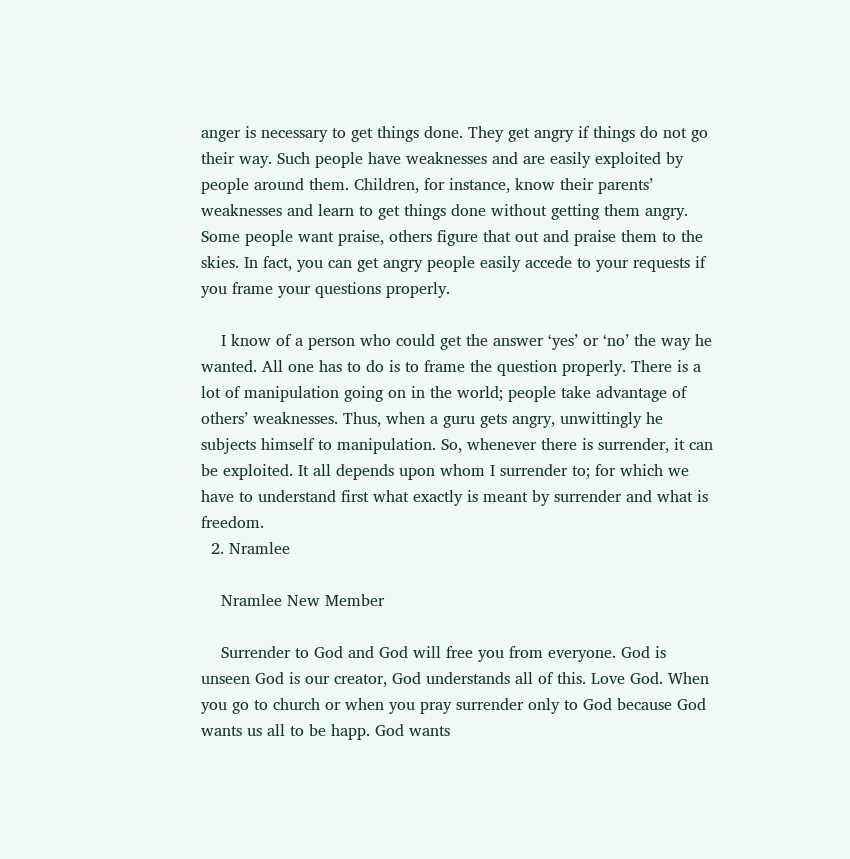anger is necessary to get things done. They get angry if things do not go their way. Such people have weaknesses and are easily exploited by people around them. Children, for instance, know their parents’ weaknesses and learn to get things done without getting them angry. Some people want praise, others figure that out and praise them to the skies. In fact, you can get angry people easily accede to your requests if you frame your questions properly.

    I know of a person who could get the answer ‘yes’ or ‘no’ the way he wanted. All one has to do is to frame the question properly. There is a lot of manipulation going on in the world; people take advantage of others’ weaknesses. Thus, when a guru gets angry, unwittingly he subjects himself to manipulation. So, whenever there is surrender, it can be exploited. It all depends upon whom I surrender to; for which we have to understand first what exactly is meant by surrender and what is freedom.
  2. Nramlee

    Nramlee New Member

    Surrender to God and God will free you from everyone. God is unseen God is our creator, God understands all of this. Love God. When you go to church or when you pray surrender only to God because God wants us all to be happ. God wants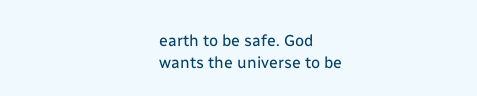earth to be safe. God wants the universe to be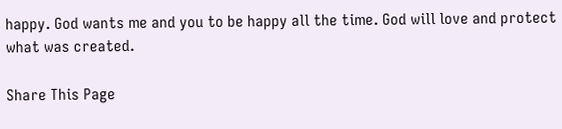happy. God wants me and you to be happy all the time. God will love and protect what was created.

Share This Page